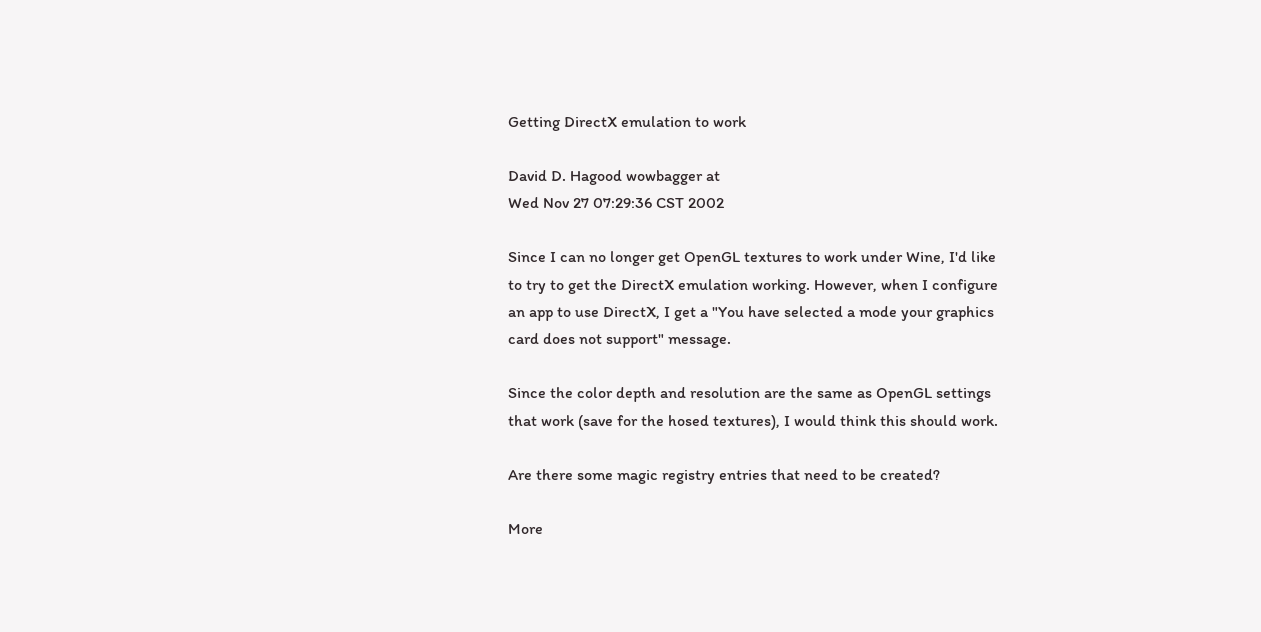Getting DirectX emulation to work

David D. Hagood wowbagger at
Wed Nov 27 07:29:36 CST 2002

Since I can no longer get OpenGL textures to work under Wine, I'd like
to try to get the DirectX emulation working. However, when I configure
an app to use DirectX, I get a "You have selected a mode your graphics
card does not support" message.

Since the color depth and resolution are the same as OpenGL settings
that work (save for the hosed textures), I would think this should work.

Are there some magic registry entries that need to be created?

More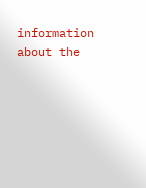information about the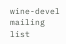wine-devel mailing list